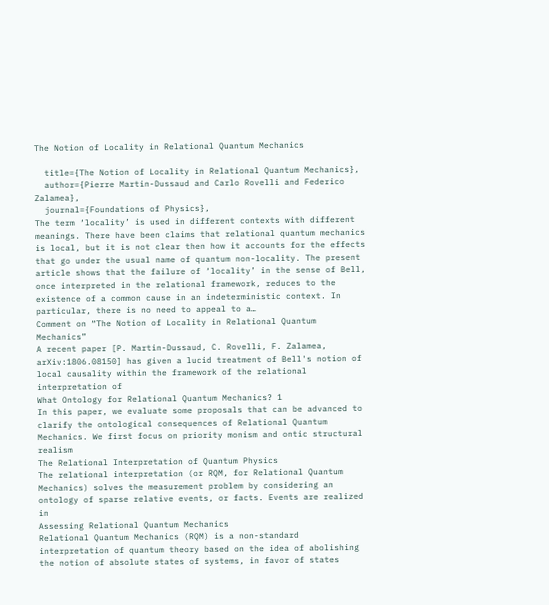The Notion of Locality in Relational Quantum Mechanics

  title={The Notion of Locality in Relational Quantum Mechanics},
  author={Pierre Martin-Dussaud and Carlo Rovelli and Federico Zalamea},
  journal={Foundations of Physics},
The term ‘locality’ is used in different contexts with different meanings. There have been claims that relational quantum mechanics is local, but it is not clear then how it accounts for the effects that go under the usual name of quantum non-locality. The present article shows that the failure of ‘locality’ in the sense of Bell, once interpreted in the relational framework, reduces to the existence of a common cause in an indeterministic context. In particular, there is no need to appeal to a…
Comment on “The Notion of Locality in Relational Quantum Mechanics”
A recent paper [P. Martin-Dussaud, C. Rovelli, F. Zalamea, arXiv:1806.08150] has given a lucid treatment of Bell's notion of local causality within the framework of the relational interpretation of
What Ontology for Relational Quantum Mechanics? 1
In this paper, we evaluate some proposals that can be advanced to clarify the ontological consequences of Relational Quantum Mechanics. We first focus on priority monism and ontic structural realism
The Relational Interpretation of Quantum Physics
The relational interpretation (or RQM, for Relational Quantum Mechanics) solves the measurement problem by considering an ontology of sparse relative events, or facts. Events are realized in
Assessing Relational Quantum Mechanics
Relational Quantum Mechanics (RQM) is a non-standard interpretation of quantum theory based on the idea of abolishing the notion of absolute states of systems, in favor of states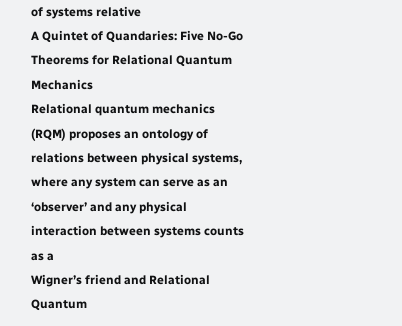of systems relative
A Quintet of Quandaries: Five No-Go Theorems for Relational Quantum Mechanics
Relational quantum mechanics (RQM) proposes an ontology of relations between physical systems, where any system can serve as an ‘observer’ and any physical interaction between systems counts as a
Wigner’s friend and Relational Quantum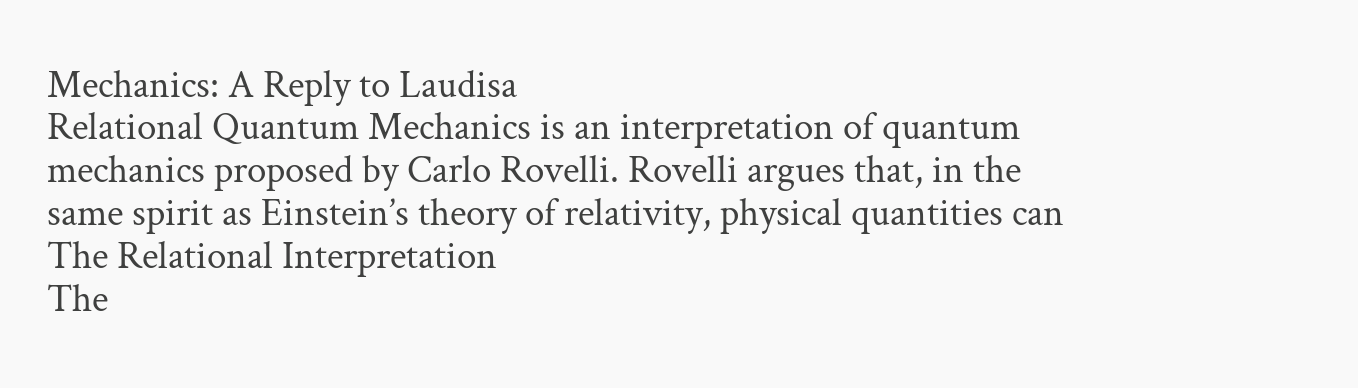Mechanics: A Reply to Laudisa
Relational Quantum Mechanics is an interpretation of quantum mechanics proposed by Carlo Rovelli. Rovelli argues that, in the same spirit as Einstein’s theory of relativity, physical quantities can
The Relational Interpretation
The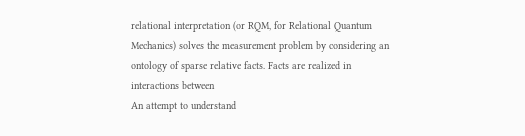relational interpretation (or RQM, for Relational Quantum Mechanics) solves the measurement problem by considering an ontology of sparse relative facts. Facts are realized in interactions between
An attempt to understand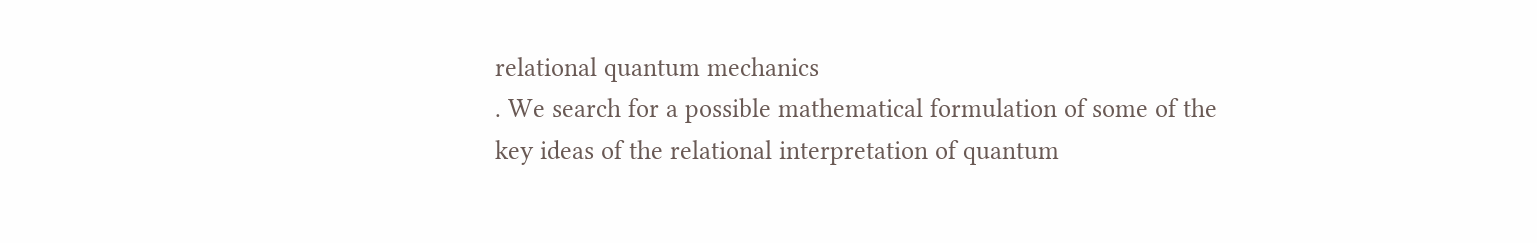relational quantum mechanics
. We search for a possible mathematical formulation of some of the key ideas of the relational interpretation of quantum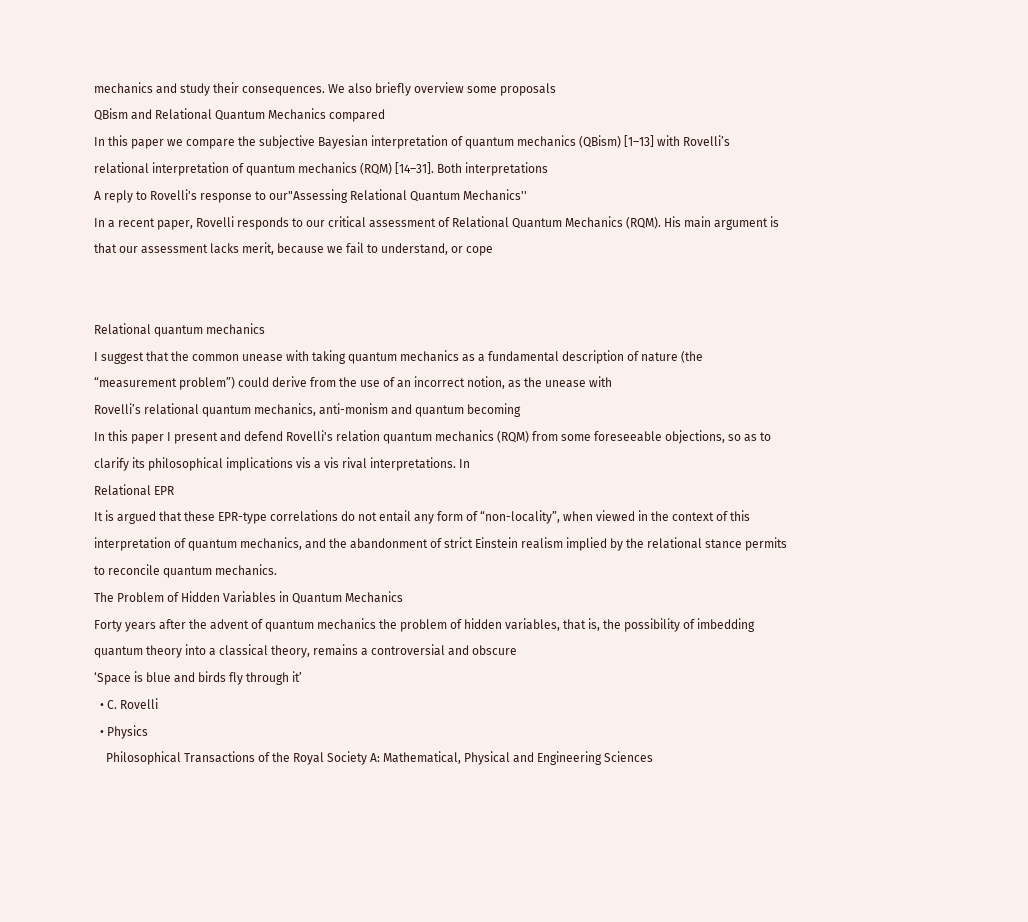mechanics and study their consequences. We also briefly overview some proposals
QBism and Relational Quantum Mechanics compared
In this paper we compare the subjective Bayesian interpretation of quantum mechanics (QBism) [1–13] with Rovelli’s relational interpretation of quantum mechanics (RQM) [14–31]. Both interpretations
A reply to Rovelli's response to our"Assessing Relational Quantum Mechanics''
In a recent paper, Rovelli responds to our critical assessment of Relational Quantum Mechanics (RQM). His main argument is that our assessment lacks merit, because we fail to understand, or cope


Relational quantum mechanics
I suggest that the common unease with taking quantum mechanics as a fundamental description of nature (the “measurement problem”) could derive from the use of an incorrect notion, as the unease with
Rovelli’s relational quantum mechanics, anti-monism and quantum becoming
In this paper I present and defend Rovelli's relation quantum mechanics (RQM) from some foreseeable objections, so as to clarify its philosophical implications vis a vis rival interpretations. In
Relational EPR
It is argued that these EPR-type correlations do not entail any form of “non-locality”, when viewed in the context of this interpretation of quantum mechanics, and the abandonment of strict Einstein realism implied by the relational stance permits to reconcile quantum mechanics.
The Problem of Hidden Variables in Quantum Mechanics
Forty years after the advent of quantum mechanics the problem of hidden variables, that is, the possibility of imbedding quantum theory into a classical theory, remains a controversial and obscure
‘Space is blue and birds fly through it’
  • C. Rovelli
  • Physics
    Philosophical Transactions of the Royal Society A: Mathematical, Physical and Engineering Sciences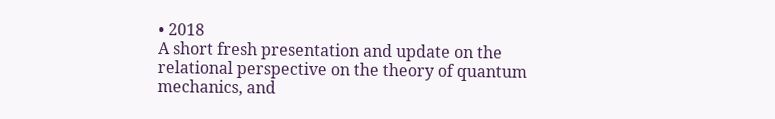• 2018
A short fresh presentation and update on the relational perspective on the theory of quantum mechanics, and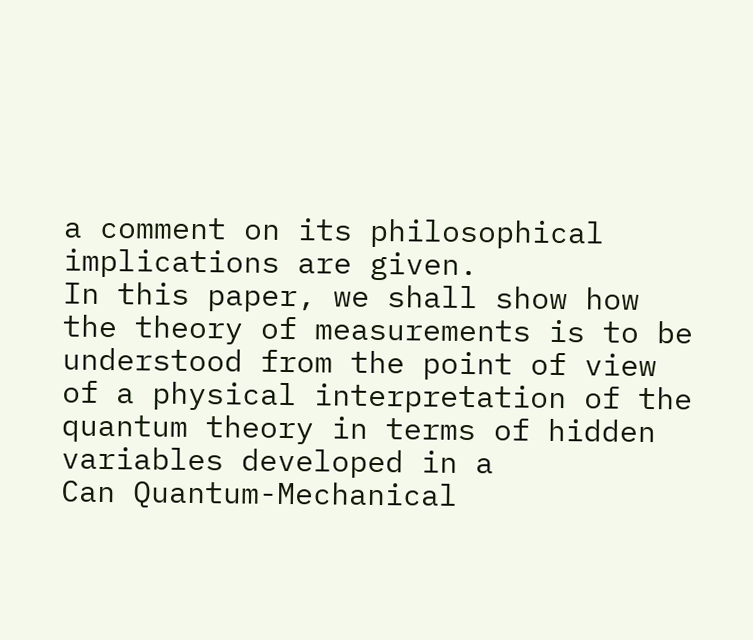a comment on its philosophical implications are given.
In this paper, we shall show how the theory of measurements is to be understood from the point of view of a physical interpretation of the quantum theory in terms of hidden variables developed in a
Can Quantum-Mechanical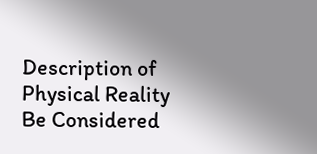Description of Physical Reality Be Considered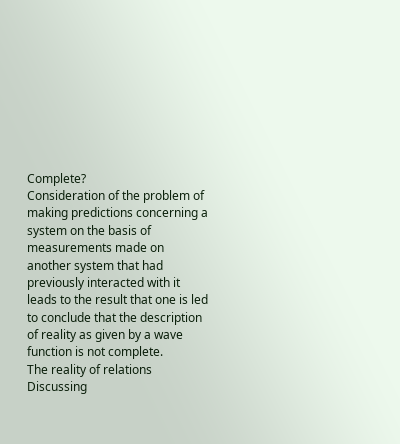Complete?
Consideration of the problem of making predictions concerning a system on the basis of measurements made on another system that had previously interacted with it leads to the result that one is led to conclude that the description of reality as given by a wave function is not complete.
The reality of relations
Discussing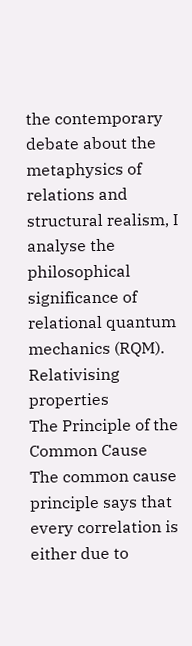the contemporary debate about the metaphysics of relations and structural realism, I analyse the philosophical significance of relational quantum mechanics (RQM). Relativising properties
The Principle of the Common Cause
The common cause principle says that every correlation is either due to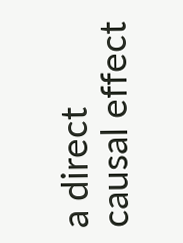a direct causal effect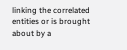linking the correlated entities or is brought about by a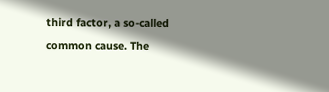third factor, a so-called common cause. The